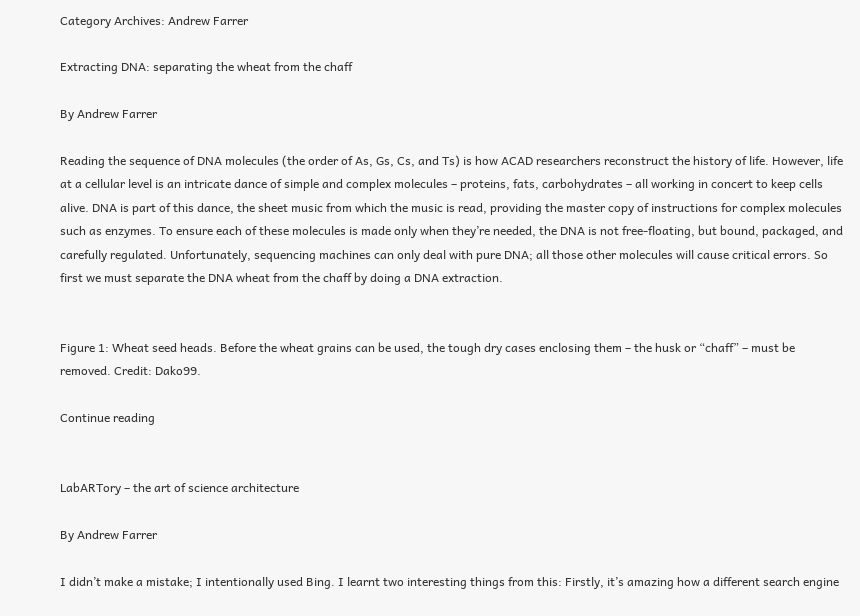Category Archives: Andrew Farrer

Extracting DNA: separating the wheat from the chaff

By Andrew Farrer

Reading the sequence of DNA molecules (the order of As, Gs, Cs, and Ts) is how ACAD researchers reconstruct the history of life. However, life at a cellular level is an intricate dance of simple and complex molecules – proteins, fats, carbohydrates – all working in concert to keep cells alive. DNA is part of this dance, the sheet music from which the music is read, providing the master copy of instructions for complex molecules such as enzymes. To ensure each of these molecules is made only when they’re needed, the DNA is not free-floating, but bound, packaged, and carefully regulated. Unfortunately, sequencing machines can only deal with pure DNA; all those other molecules will cause critical errors. So first we must separate the DNA wheat from the chaff by doing a DNA extraction.


Figure 1: Wheat seed heads. Before the wheat grains can be used, the tough dry cases enclosing them – the husk or “chaff” – must be removed. Credit: Dako99.

Continue reading


LabARTory – the art of science architecture

By Andrew Farrer

I didn’t make a mistake; I intentionally used Bing. I learnt two interesting things from this: Firstly, it’s amazing how a different search engine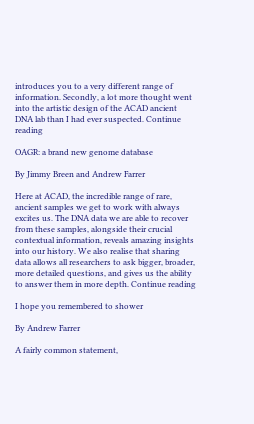introduces you to a very different range of information. Secondly, a lot more thought went into the artistic design of the ACAD ancient DNA lab than I had ever suspected. Continue reading

OAGR: a brand new genome database

By Jimmy Breen and Andrew Farrer

Here at ACAD, the incredible range of rare, ancient samples we get to work with always excites us. The DNA data we are able to recover from these samples, alongside their crucial contextual information, reveals amazing insights into our history. We also realise that sharing data allows all researchers to ask bigger, broader, more detailed questions, and gives us the ability to answer them in more depth. Continue reading

I hope you remembered to shower

By Andrew Farrer

A fairly common statement,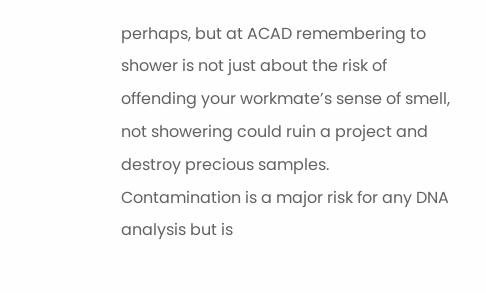perhaps, but at ACAD remembering to shower is not just about the risk of offending your workmate’s sense of smell, not showering could ruin a project and destroy precious samples. Contamination is a major risk for any DNA analysis but is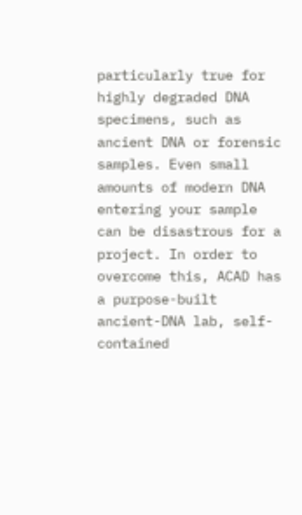particularly true for highly degraded DNA specimens, such as ancient DNA or forensic samples. Even small amounts of modern DNA entering your sample can be disastrous for a project. In order to overcome this, ACAD has a purpose-built ancient-DNA lab, self-contained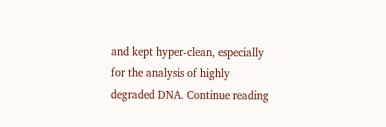and kept hyper-clean, especially for the analysis of highly degraded DNA. Continue reading